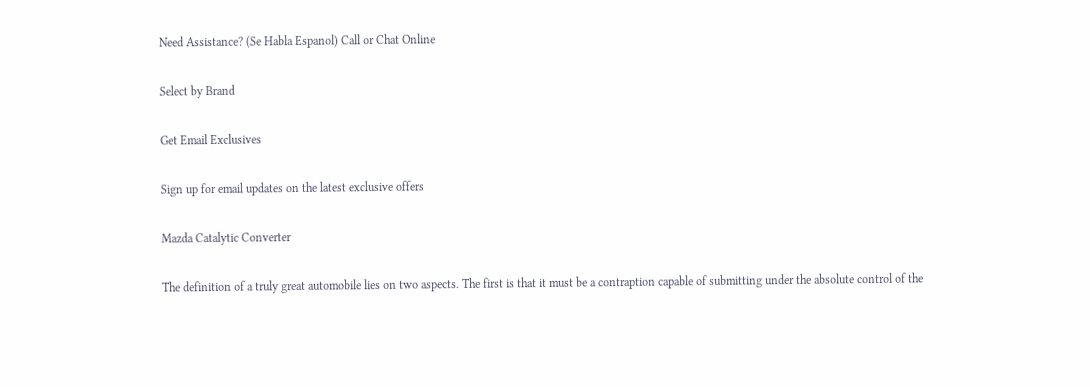Need Assistance? (Se Habla Espanol) Call or Chat Online

Select by Brand

Get Email Exclusives

Sign up for email updates on the latest exclusive offers

Mazda Catalytic Converter

The definition of a truly great automobile lies on two aspects. The first is that it must be a contraption capable of submitting under the absolute control of the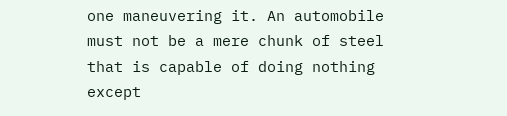one maneuvering it. An automobile must not be a mere chunk of steel that is capable of doing nothing except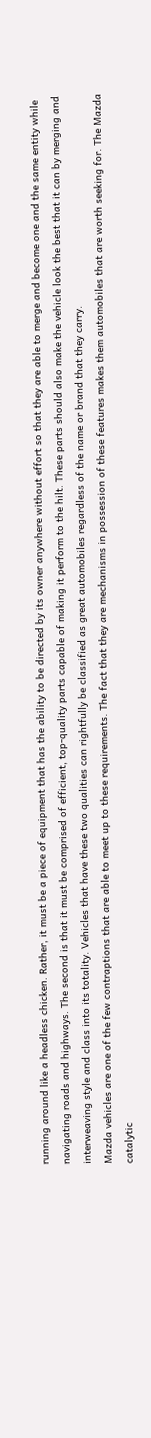running around like a headless chicken. Rather, it must be a piece of equipment that has the ability to be directed by its owner anywhere without effort so that they are able to merge and become one and the same entity while navigating roads and highways. The second is that it must be comprised of efficient, top-quality parts capable of making it perform to the hilt. These parts should also make the vehicle look the best that it can by merging and interweaving style and class into its totality. Vehicles that have these two qualities can rightfully be classified as great automobiles regardless of the name or brand that they carry.
Mazda vehicles are one of the few contraptions that are able to meet up to these requirements. The fact that they are mechanisms in possession of these features makes them automobiles that are worth seeking for. The Mazda catalytic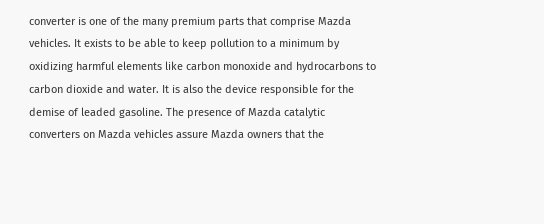converter is one of the many premium parts that comprise Mazda vehicles. It exists to be able to keep pollution to a minimum by oxidizing harmful elements like carbon monoxide and hydrocarbons to carbon dioxide and water. It is also the device responsible for the demise of leaded gasoline. The presence of Mazda catalytic converters on Mazda vehicles assure Mazda owners that the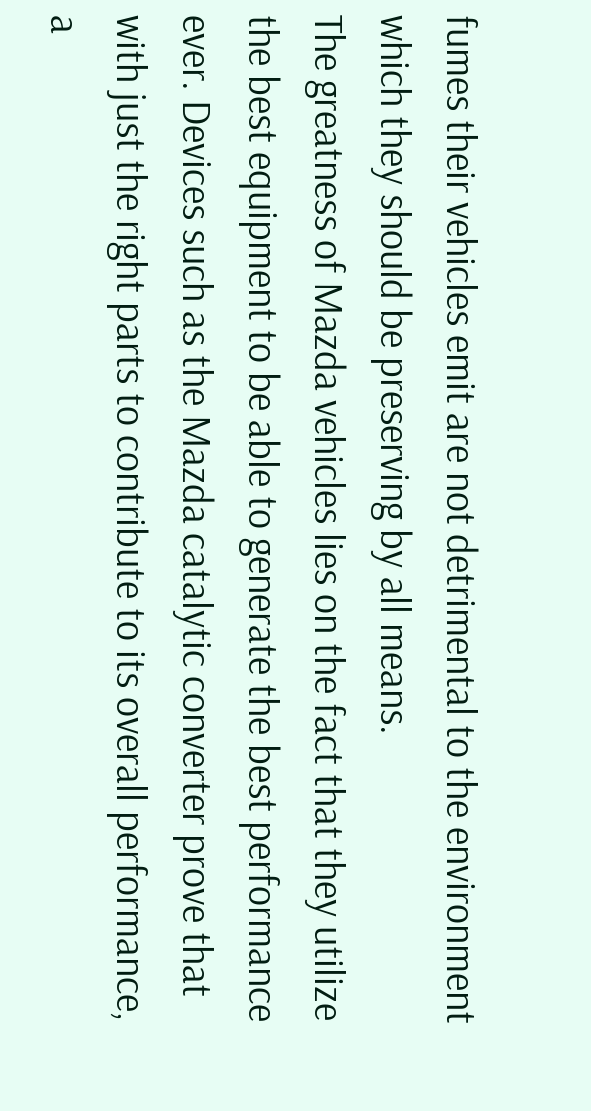fumes their vehicles emit are not detrimental to the environment which they should be preserving by all means.
The greatness of Mazda vehicles lies on the fact that they utilize the best equipment to be able to generate the best performance ever. Devices such as the Mazda catalytic converter prove that with just the right parts to contribute to its overall performance, a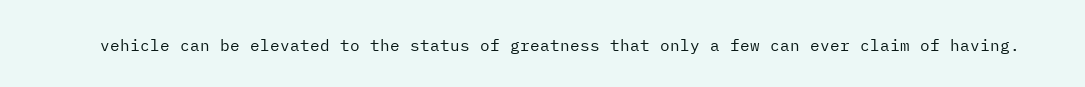vehicle can be elevated to the status of greatness that only a few can ever claim of having.